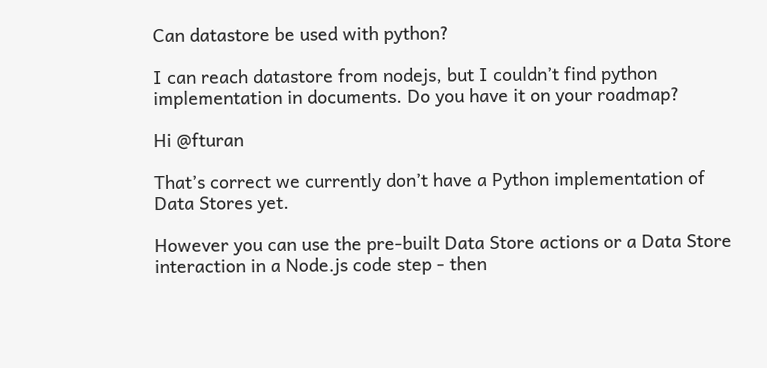Can datastore be used with python?

I can reach datastore from nodejs, but I couldn’t find python implementation in documents. Do you have it on your roadmap?

Hi @fturan

That’s correct we currently don’t have a Python implementation of Data Stores yet.

However you can use the pre-built Data Store actions or a Data Store interaction in a Node.js code step - then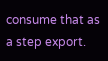consume that as a step export.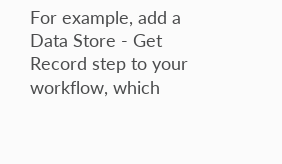For example, add a Data Store - Get Record step to your workflow, which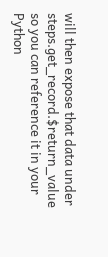will then expose that data under steps.get_record.$return_value so you can reference it in your Python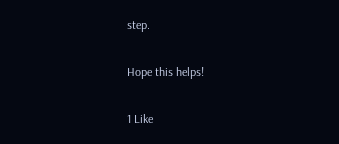step.

Hope this helps!

1 Like